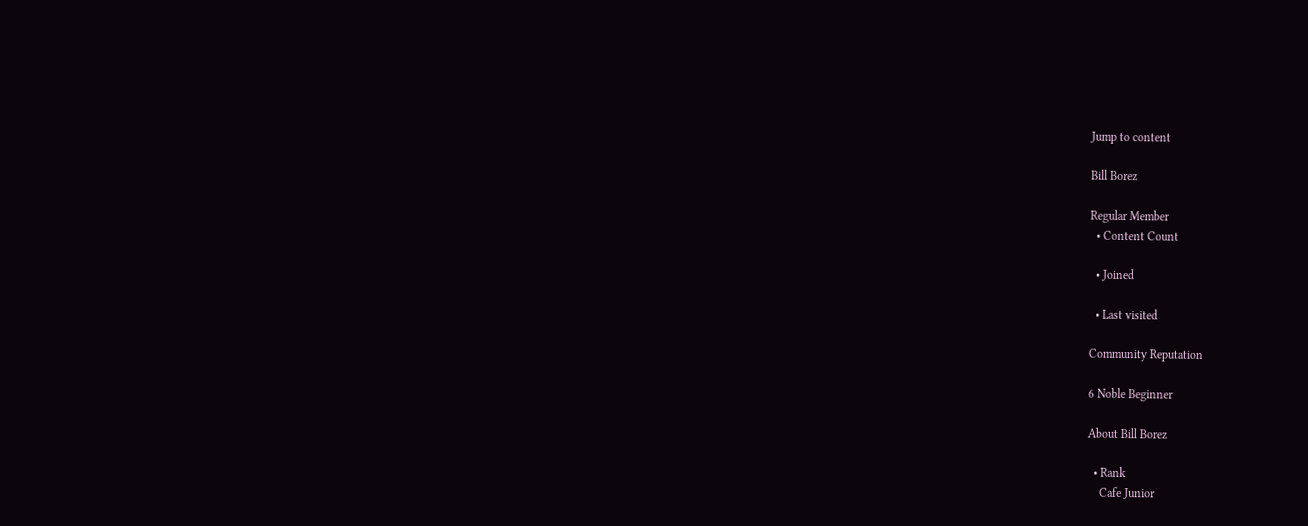Jump to content

Bill Borez

Regular Member
  • Content Count

  • Joined

  • Last visited

Community Reputation

6 Noble Beginner

About Bill Borez

  • Rank
    Cafe Junior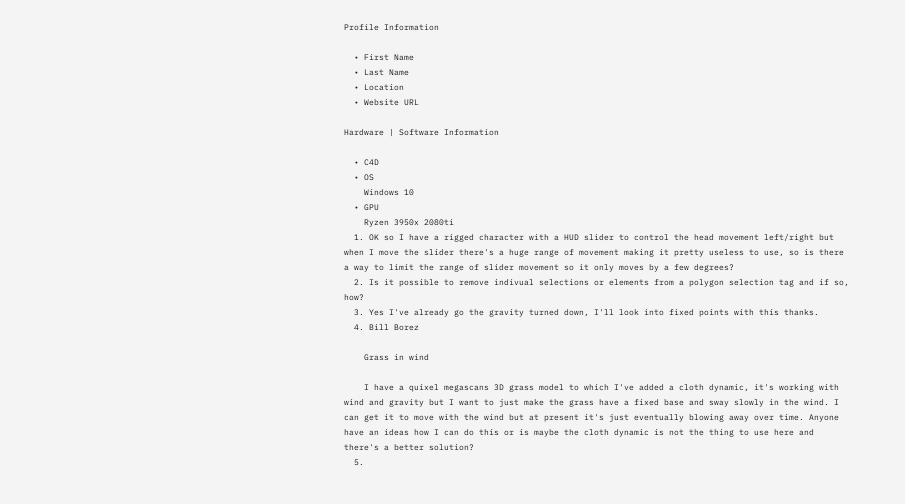Profile Information

  • First Name
  • Last Name
  • Location
  • Website URL

Hardware | Software Information

  • C4D
  • OS
    Windows 10
  • GPU
    Ryzen 3950x 2080ti
  1. OK so I have a rigged character with a HUD slider to control the head movement left/right but when I move the slider there's a huge range of movement making it pretty useless to use, so is there a way to limit the range of slider movement so it only moves by a few degrees?
  2. Is it possible to remove indivual selections or elements from a polygon selection tag and if so, how?
  3. Yes I've already go the gravity turned down, I'll look into fixed points with this thanks.
  4. Bill Borez

    Grass in wind

    I have a quixel megascans 3D grass model to which I've added a cloth dynamic, it's working with wind and gravity but I want to just make the grass have a fixed base and sway slowly in the wind. I can get it to move with the wind but at present it's just eventually blowing away over time. Anyone have an ideas how I can do this or is maybe the cloth dynamic is not the thing to use here and there's a better solution?
  5.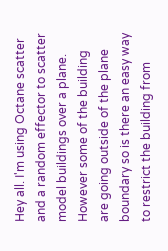Hey all. I'm using Octane scatter and a random effector to scatter model buildings over a plane. However some of the building are going outside of the plane boundary so is there an easy way to restrict the building from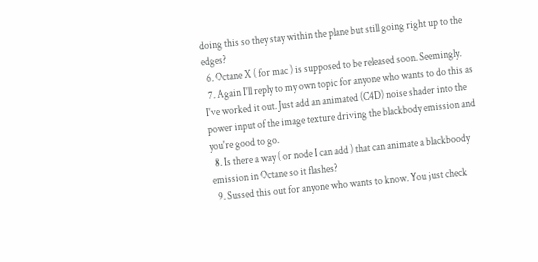doing this so they stay within the plane but still going right up to the edges?
  6. Octane X ( for mac ) is supposed to be released soon. Seemingly.
  7. Again I'll reply to my own topic for anyone who wants to do this as I've worked it out. Just add an animated (C4D) noise shader into the power input of the image texture driving the blackbody emission and you're good to go.
  8. Is there a way ( or node I can add ) that can animate a blackboody emission in Octane so it flashes?
  9. Sussed this out for anyone who wants to know. You just check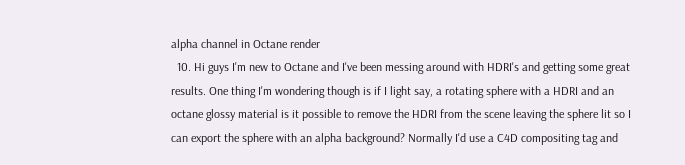alpha channel in Octane render
  10. Hi guys I'm new to Octane and I've been messing around with HDRI's and getting some great results. One thing I'm wondering though is if I light say, a rotating sphere with a HDRI and an octane glossy material is it possible to remove the HDRI from the scene leaving the sphere lit so I can export the sphere with an alpha background? Normally I'd use a C4D compositing tag and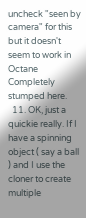uncheck "seen by camera" for this but it doesn't seem to work in Octane Completely stumped here.
  11. OK, just a quickie really. If I have a spinning object ( say a ball ) and I use the cloner to create multiple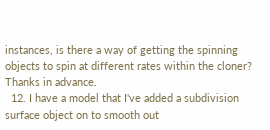instances, is there a way of getting the spinning objects to spin at different rates within the cloner? Thanks in advance.
  12. I have a model that I've added a subdivision surface object on to smooth out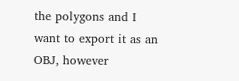the polygons and I want to export it as an OBJ, however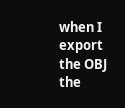when I export the OBJ the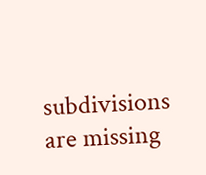subdivisions are missing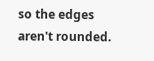so the edges aren't rounded.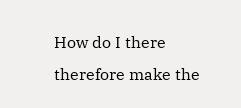How do I there therefore make the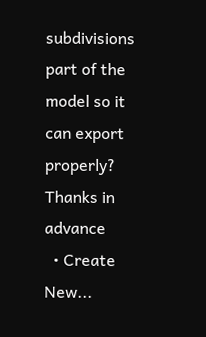subdivisions part of the model so it can export properly? Thanks in advance
  • Create New...